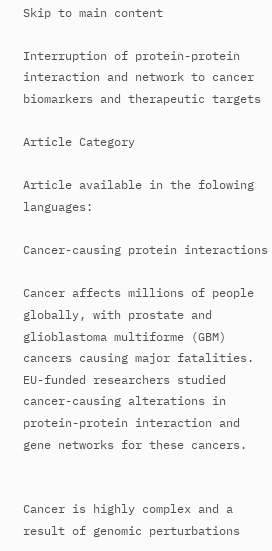Skip to main content

Interruption of protein-protein interaction and network to cancer biomarkers and therapeutic targets

Article Category

Article available in the folowing languages:

Cancer-causing protein interactions

Cancer affects millions of people globally, with prostate and glioblastoma multiforme (GBM) cancers causing major fatalities. EU-funded researchers studied cancer-causing alterations in protein-protein interaction and gene networks for these cancers.


Cancer is highly complex and a result of genomic perturbations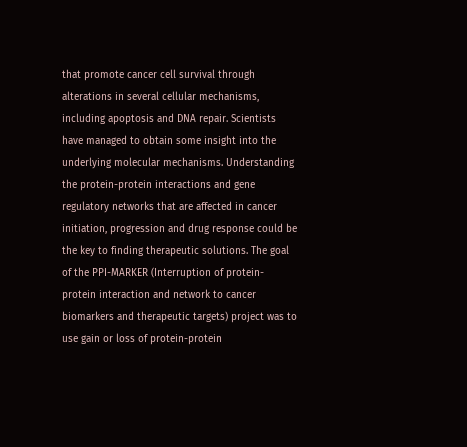that promote cancer cell survival through alterations in several cellular mechanisms, including apoptosis and DNA repair. Scientists have managed to obtain some insight into the underlying molecular mechanisms. Understanding the protein-protein interactions and gene regulatory networks that are affected in cancer initiation, progression and drug response could be the key to finding therapeutic solutions. The goal of the PPI-MARKER (Interruption of protein-protein interaction and network to cancer biomarkers and therapeutic targets) project was to use gain or loss of protein-protein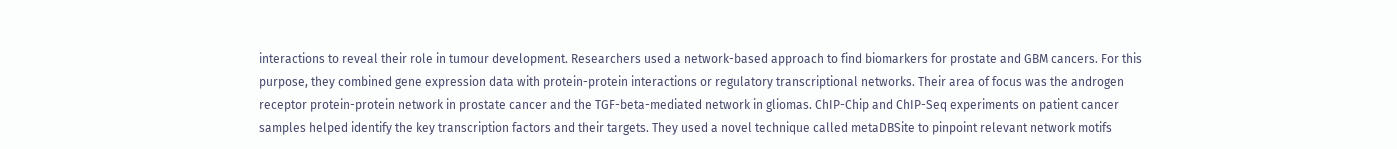interactions to reveal their role in tumour development. Researchers used a network-based approach to find biomarkers for prostate and GBM cancers. For this purpose, they combined gene expression data with protein-protein interactions or regulatory transcriptional networks. Their area of focus was the androgen receptor protein-protein network in prostate cancer and the TGF-beta-mediated network in gliomas. ChIP-Chip and ChIP-Seq experiments on patient cancer samples helped identify the key transcription factors and their targets. They used a novel technique called metaDBSite to pinpoint relevant network motifs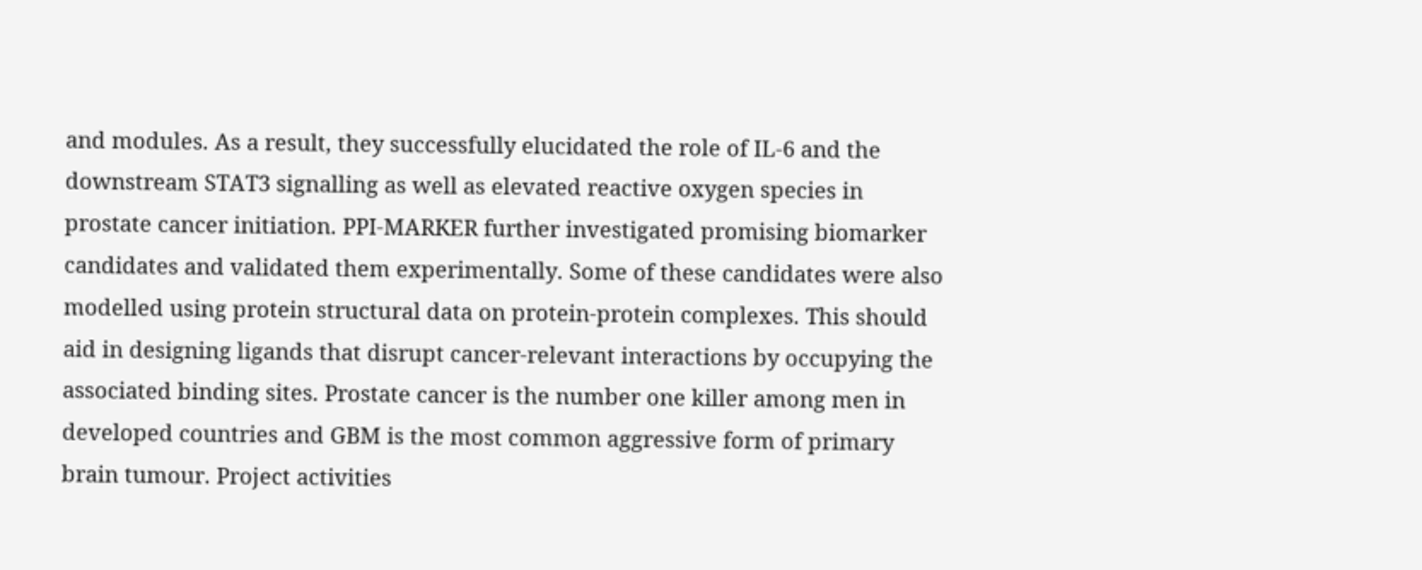and modules. As a result, they successfully elucidated the role of IL-6 and the downstream STAT3 signalling as well as elevated reactive oxygen species in prostate cancer initiation. PPI-MARKER further investigated promising biomarker candidates and validated them experimentally. Some of these candidates were also modelled using protein structural data on protein-protein complexes. This should aid in designing ligands that disrupt cancer-relevant interactions by occupying the associated binding sites. Prostate cancer is the number one killer among men in developed countries and GBM is the most common aggressive form of primary brain tumour. Project activities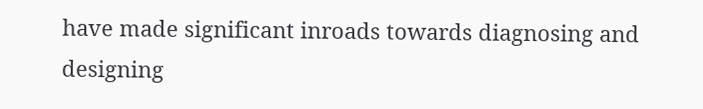have made significant inroads towards diagnosing and designing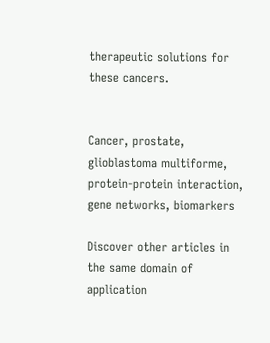therapeutic solutions for these cancers.


Cancer, prostate, glioblastoma multiforme, protein-protein interaction, gene networks, biomarkers

Discover other articles in the same domain of application